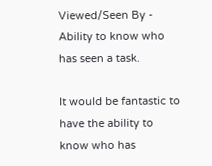Viewed/Seen By - Ability to know who has seen a task.

It would be fantastic to have the ability to know who has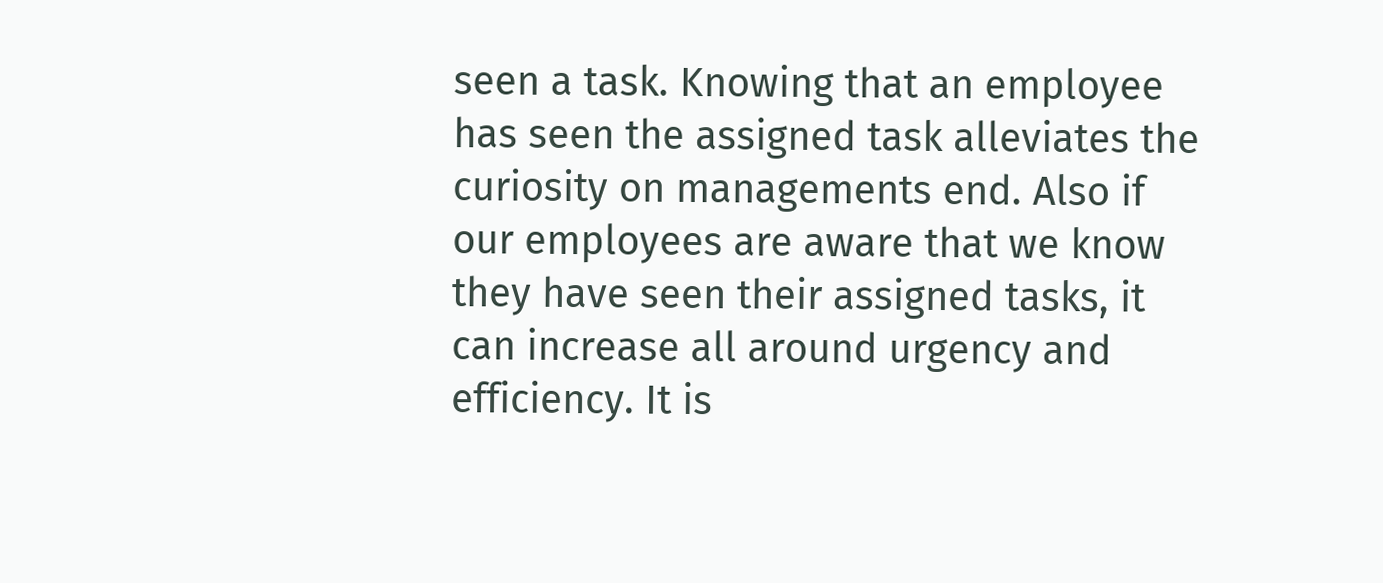seen a task. Knowing that an employee has seen the assigned task alleviates the curiosity on managements end. Also if our employees are aware that we know they have seen their assigned tasks, it can increase all around urgency and efficiency. It is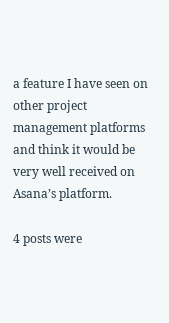a feature I have seen on other project management platforms and think it would be very well received on Asana’s platform.

4 posts were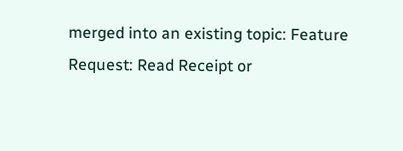merged into an existing topic: Feature Request: Read Receipt or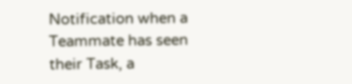Notification when a Teammate has seen their Task, a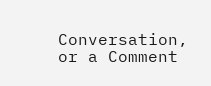Conversation, or a Comment